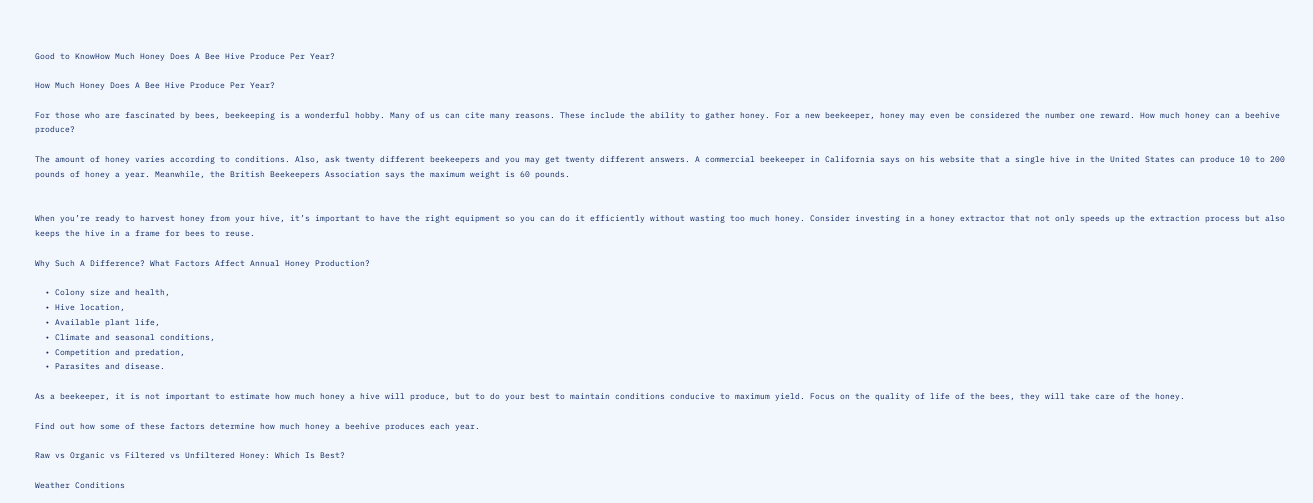Good to KnowHow Much Honey Does A Bee Hive Produce Per Year?

How Much Honey Does A Bee Hive Produce Per Year?

For those who are fascinated by bees, beekeeping is a wonderful hobby. Many of us can cite many reasons. These include the ability to gather honey. For a new beekeeper, honey may even be considered the number one reward. How much honey can a beehive produce?

The amount of honey varies according to conditions. Also, ask twenty different beekeepers and you may get twenty different answers. A commercial beekeeper in California says on his website that a single hive in the United States can produce 10 to 200 pounds of honey a year. Meanwhile, the British Beekeepers Association says the maximum weight is 60 pounds.


When you’re ready to harvest honey from your hive, it’s important to have the right equipment so you can do it efficiently without wasting too much honey. Consider investing in a honey extractor that not only speeds up the extraction process but also keeps the hive in a frame for bees to reuse.

Why Such A Difference? What Factors Affect Annual Honey Production?

  • Colony size and health,
  • Hive location,
  • Available plant life,
  • Climate and seasonal conditions,
  • Competition and predation,
  • Parasites and disease.

As a beekeeper, it is not important to estimate how much honey a hive will produce, but to do your best to maintain conditions conducive to maximum yield. Focus on the quality of life of the bees, they will take care of the honey.

Find out how some of these factors determine how much honey a beehive produces each year.

Raw vs Organic vs Filtered vs Unfiltered Honey: Which Is Best?

Weather Conditions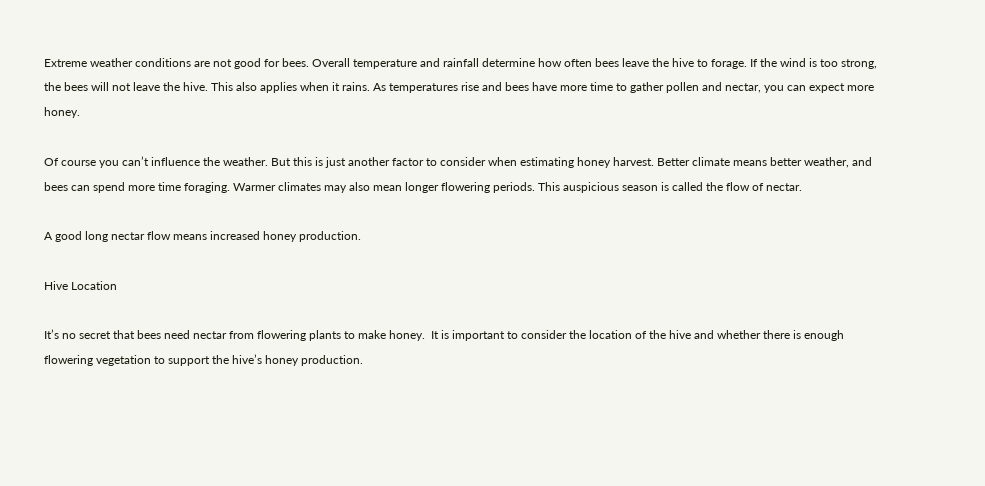Extreme weather conditions are not good for bees. Overall temperature and rainfall determine how often bees leave the hive to forage. If the wind is too strong, the bees will not leave the hive. This also applies when it rains. As temperatures rise and bees have more time to gather pollen and nectar, you can expect more honey.

Of course you can’t influence the weather. But this is just another factor to consider when estimating honey harvest. Better climate means better weather, and bees can spend more time foraging. Warmer climates may also mean longer flowering periods. This auspicious season is called the flow of nectar.

A good long nectar flow means increased honey production.

Hive Location

It’s no secret that bees need nectar from flowering plants to make honey.  It is important to consider the location of the hive and whether there is enough flowering vegetation to support the hive’s honey production.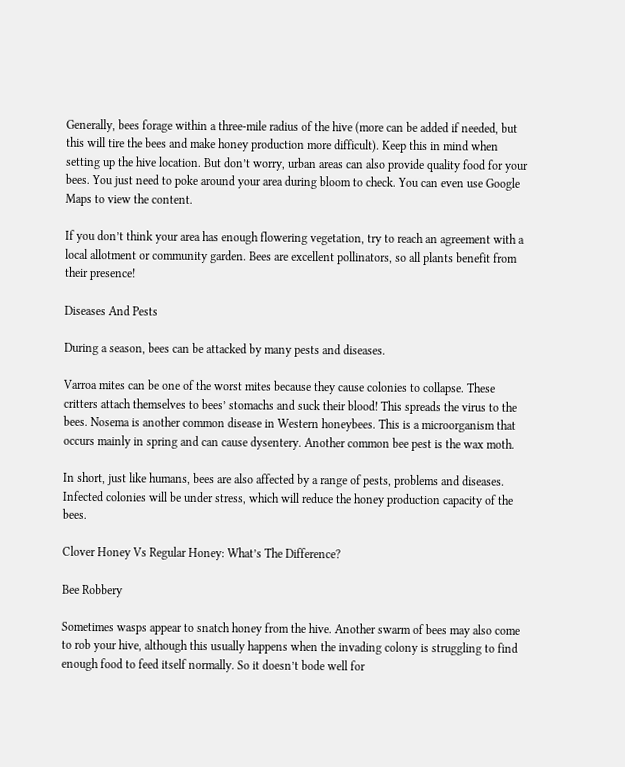Generally, bees forage within a three-mile radius of the hive (more can be added if needed, but this will tire the bees and make honey production more difficult). Keep this in mind when setting up the hive location. But don’t worry, urban areas can also provide quality food for your bees. You just need to poke around your area during bloom to check. You can even use Google Maps to view the content.

If you don’t think your area has enough flowering vegetation, try to reach an agreement with a local allotment or community garden. Bees are excellent pollinators, so all plants benefit from their presence!

Diseases And Pests

During a season, bees can be attacked by many pests and diseases.

Varroa mites can be one of the worst mites because they cause colonies to collapse. These critters attach themselves to bees’ stomachs and suck their blood! This spreads the virus to the bees. Nosema is another common disease in Western honeybees. This is a microorganism that occurs mainly in spring and can cause dysentery. Another common bee pest is the wax moth.

In short, just like humans, bees are also affected by a range of pests, problems and diseases. Infected colonies will be under stress, which will reduce the honey production capacity of the bees.

Clover Honey Vs Regular Honey: What’s The Difference?

Bee Robbery

Sometimes wasps appear to snatch honey from the hive. Another swarm of bees may also come to rob your hive, although this usually happens when the invading colony is struggling to find enough food to feed itself normally. So it doesn’t bode well for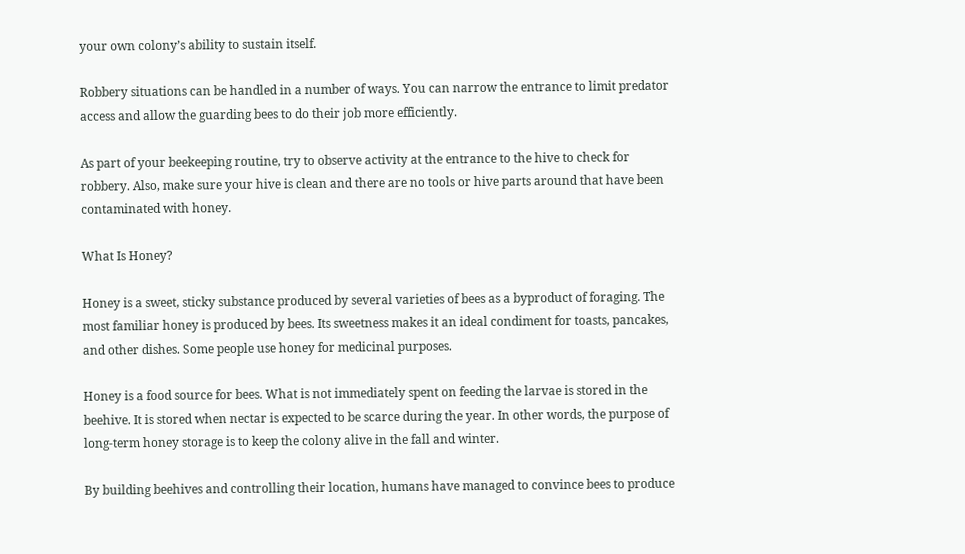your own colony’s ability to sustain itself.

Robbery situations can be handled in a number of ways. You can narrow the entrance to limit predator access and allow the guarding bees to do their job more efficiently.

As part of your beekeeping routine, try to observe activity at the entrance to the hive to check for robbery. Also, make sure your hive is clean and there are no tools or hive parts around that have been contaminated with honey.

What Is Honey?

Honey is a sweet, sticky substance produced by several varieties of bees as a byproduct of foraging. The most familiar honey is produced by bees. Its sweetness makes it an ideal condiment for toasts, pancakes, and other dishes. Some people use honey for medicinal purposes.

Honey is a food source for bees. What is not immediately spent on feeding the larvae is stored in the beehive. It is stored when nectar is expected to be scarce during the year. In other words, the purpose of long-term honey storage is to keep the colony alive in the fall and winter.

By building beehives and controlling their location, humans have managed to convince bees to produce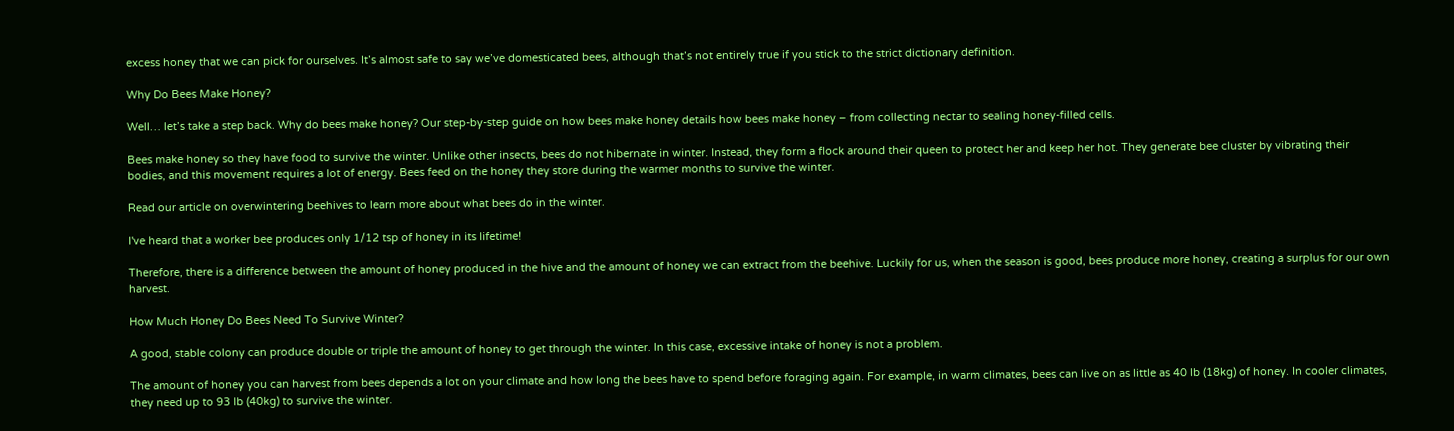excess honey that we can pick for ourselves. It’s almost safe to say we’ve domesticated bees, although that’s not entirely true if you stick to the strict dictionary definition.

Why Do Bees Make Honey?

Well… let’s take a step back. Why do bees make honey? Our step-by-step guide on how bees make honey details how bees make honey – from collecting nectar to sealing honey-filled cells.

Bees make honey so they have food to survive the winter. Unlike other insects, bees do not hibernate in winter. Instead, they form a flock around their queen to protect her and keep her hot. They generate bee cluster by vibrating their bodies, and this movement requires a lot of energy. Bees feed on the honey they store during the warmer months to survive the winter.

Read our article on overwintering beehives to learn more about what bees do in the winter.

I've heard that a worker bee produces only 1/12 tsp of honey in its lifetime!

Therefore, there is a difference between the amount of honey produced in the hive and the amount of honey we can extract from the beehive. Luckily for us, when the season is good, bees produce more honey, creating a surplus for our own harvest.

How Much Honey Do Bees Need To Survive Winter?

A good, stable colony can produce double or triple the amount of honey to get through the winter. In this case, excessive intake of honey is not a problem.

The amount of honey you can harvest from bees depends a lot on your climate and how long the bees have to spend before foraging again. For example, in warm climates, bees can live on as little as 40 lb (18kg) of honey. In cooler climates, they need up to 93 lb (40kg) to survive the winter.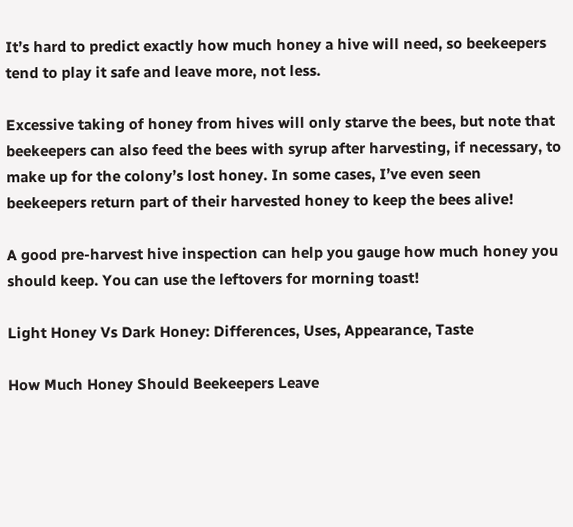It’s hard to predict exactly how much honey a hive will need, so beekeepers tend to play it safe and leave more, not less.

Excessive taking of honey from hives will only starve the bees, but note that beekeepers can also feed the bees with syrup after harvesting, if necessary, to make up for the colony’s lost honey. In some cases, I’ve even seen beekeepers return part of their harvested honey to keep the bees alive!

A good pre-harvest hive inspection can help you gauge how much honey you should keep. You can use the leftovers for morning toast!

Light Honey Vs Dark Honey: Differences, Uses, Appearance, Taste

How Much Honey Should Beekeepers Leave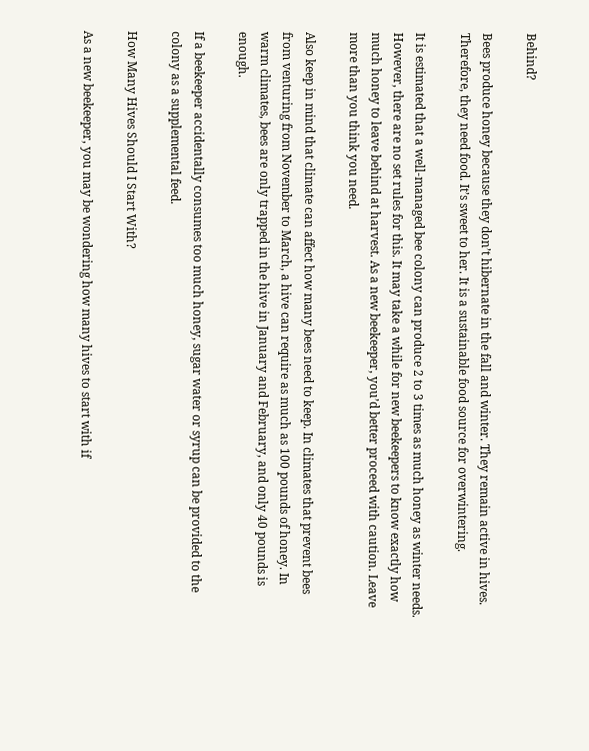Behind?

Bees produce honey because they don’t hibernate in the fall and winter. They remain active in hives. Therefore, they need food. It’s sweet to her. It is a sustainable food source for overwintering.

It is estimated that a well-managed bee colony can produce 2 to 3 times as much honey as winter needs. However, there are no set rules for this. It may take a while for new beekeepers to know exactly how much honey to leave behind at harvest. As a new beekeeper, you’d better proceed with caution. Leave more than you think you need.

Also keep in mind that climate can affect how many bees need to keep. In climates that prevent bees from venturing from November to March, a hive can require as much as 100 pounds of honey. In warm climates, bees are only trapped in the hive in January and February, and only 40 pounds is enough.

If a beekeeper accidentally consumes too much honey, sugar water or syrup can be provided to the colony as a supplemental feed.

How Many Hives Should I Start With?

As a new beekeeper, you may be wondering how many hives to start with if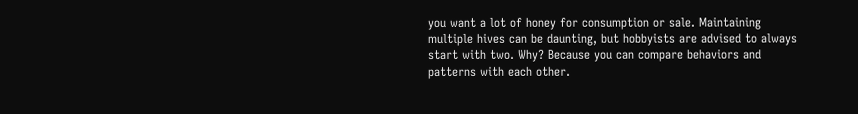you want a lot of honey for consumption or sale. Maintaining multiple hives can be daunting, but hobbyists are advised to always start with two. Why? Because you can compare behaviors and patterns with each other.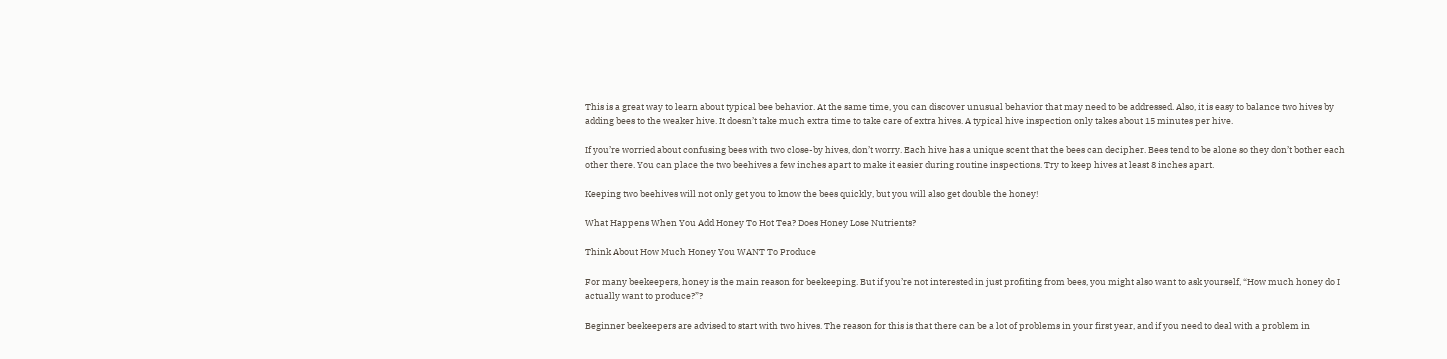This is a great way to learn about typical bee behavior. At the same time, you can discover unusual behavior that may need to be addressed. Also, it is easy to balance two hives by adding bees to the weaker hive. It doesn’t take much extra time to take care of extra hives. A typical hive inspection only takes about 15 minutes per hive.

If you’re worried about confusing bees with two close-by hives, don’t worry. Each hive has a unique scent that the bees can decipher. Bees tend to be alone so they don’t bother each other there. You can place the two beehives a few inches apart to make it easier during routine inspections. Try to keep hives at least 8 inches apart.

Keeping two beehives will not only get you to know the bees quickly, but you will also get double the honey!

What Happens When You Add Honey To Hot Tea? Does Honey Lose Nutrients?

Think About How Much Honey You WANT To Produce

For many beekeepers, honey is the main reason for beekeeping. But if you’re not interested in just profiting from bees, you might also want to ask yourself, “How much honey do I actually want to produce?”?

Beginner beekeepers are advised to start with two hives. The reason for this is that there can be a lot of problems in your first year, and if you need to deal with a problem in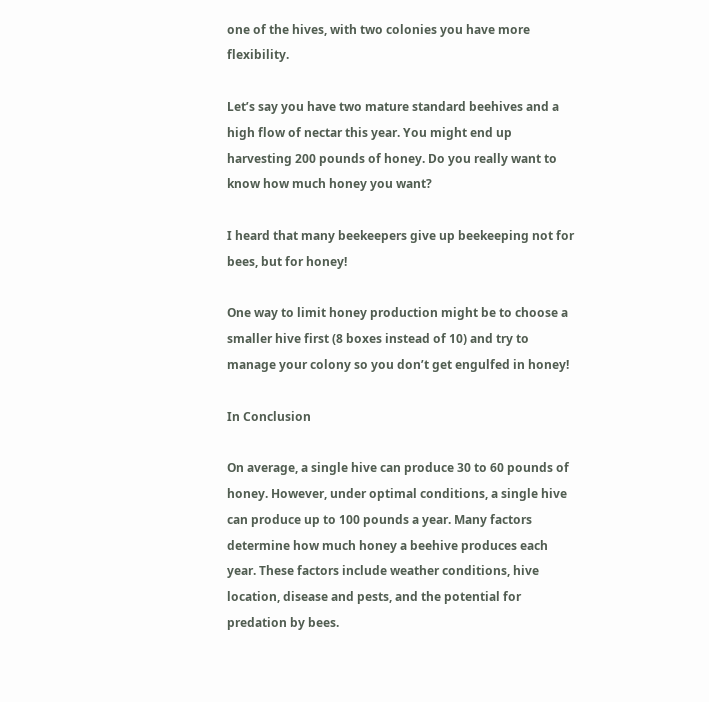one of the hives, with two colonies you have more flexibility.

Let’s say you have two mature standard beehives and a high flow of nectar this year. You might end up harvesting 200 pounds of honey. Do you really want to know how much honey you want?

I heard that many beekeepers give up beekeeping not for bees, but for honey!

One way to limit honey production might be to choose a smaller hive first (8 boxes instead of 10) and try to manage your colony so you don’t get engulfed in honey!

In Conclusion

On average, a single hive can produce 30 to 60 pounds of honey. However, under optimal conditions, a single hive can produce up to 100 pounds a year. Many factors determine how much honey a beehive produces each year. These factors include weather conditions, hive location, disease and pests, and the potential for predation by bees.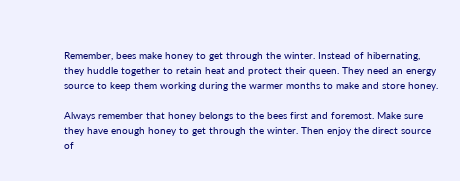Remember, bees make honey to get through the winter. Instead of hibernating, they huddle together to retain heat and protect their queen. They need an energy source to keep them working during the warmer months to make and store honey.

Always remember that honey belongs to the bees first and foremost. Make sure they have enough honey to get through the winter. Then enjoy the direct source of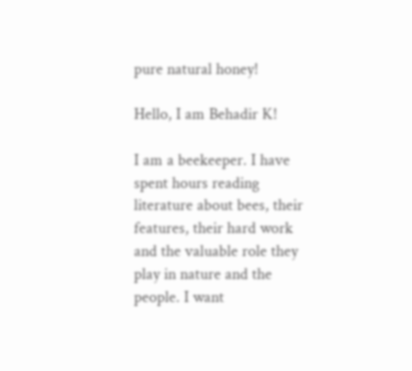pure natural honey!

Hello, I am Behadir K!

I am a beekeeper. I have spent hours reading literature about bees, their features, their hard work and the valuable role they play in nature and the people. I want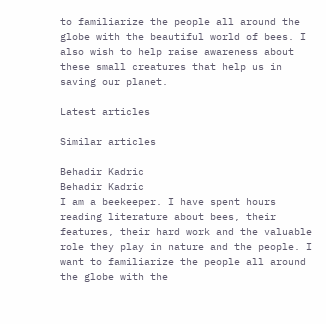to familiarize the people all around the globe with the beautiful world of bees. I also wish to help raise awareness about these small creatures that help us in saving our planet.

Latest articles

Similar articles

Behadir Kadric
Behadir Kadric
I am a beekeeper. I have spent hours reading literature about bees, their features, their hard work and the valuable role they play in nature and the people. I want to familiarize the people all around the globe with the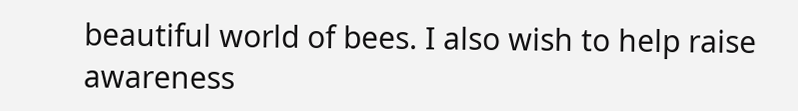beautiful world of bees. I also wish to help raise awareness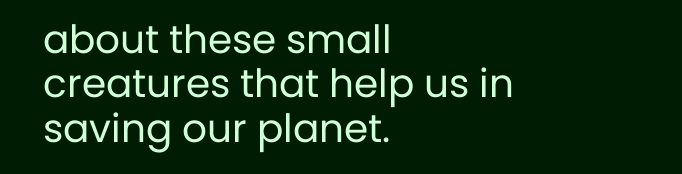about these small creatures that help us in saving our planet.